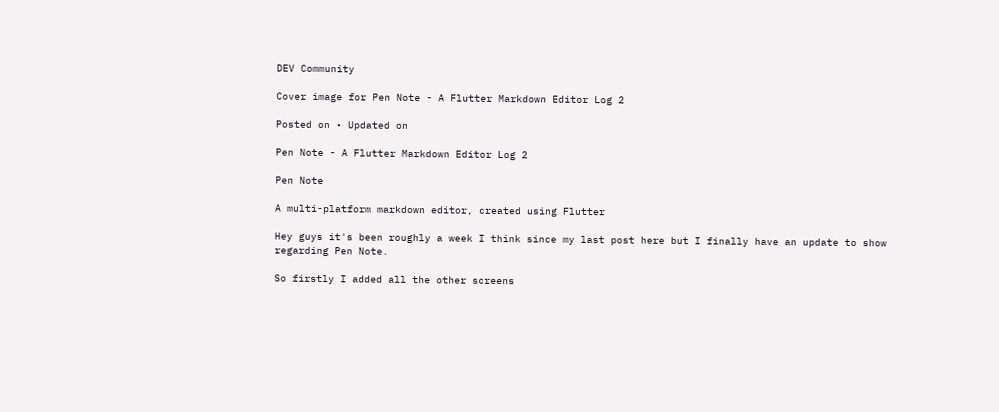DEV Community

Cover image for Pen Note - A Flutter Markdown Editor Log 2

Posted on • Updated on

Pen Note - A Flutter Markdown Editor Log 2

Pen Note

A multi-platform markdown editor, created using Flutter

Hey guys it's been roughly a week I think since my last post here but I finally have an update to show regarding Pen Note.

So firstly I added all the other screens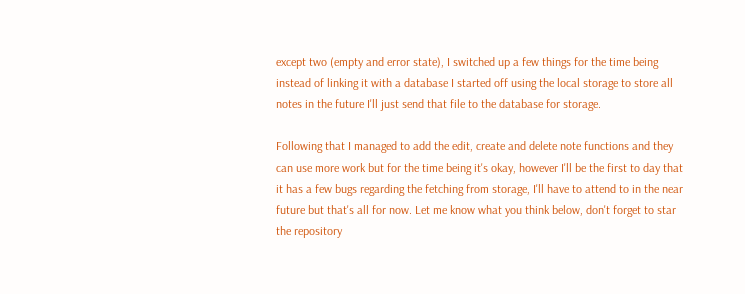except two (empty and error state), I switched up a few things for the time being instead of linking it with a database I started off using the local storage to store all notes in the future I'll just send that file to the database for storage.

Following that I managed to add the edit, create and delete note functions and they can use more work but for the time being it's okay, however I'll be the first to day that it has a few bugs regarding the fetching from storage, I'll have to attend to in the near future but that's all for now. Let me know what you think below, don't forget to star the repository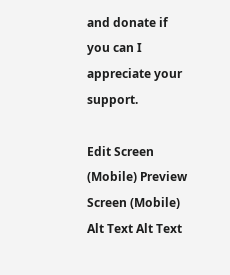and donate if you can I appreciate your support.

Edit Screen (Mobile) Preview Screen (Mobile)
Alt Text Alt Text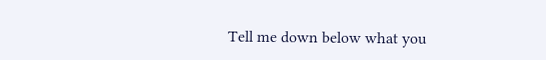Tell me down below what you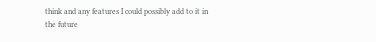think and any features I could possibly add to it in the future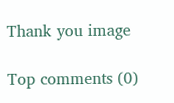Thank you image

Top comments (0)